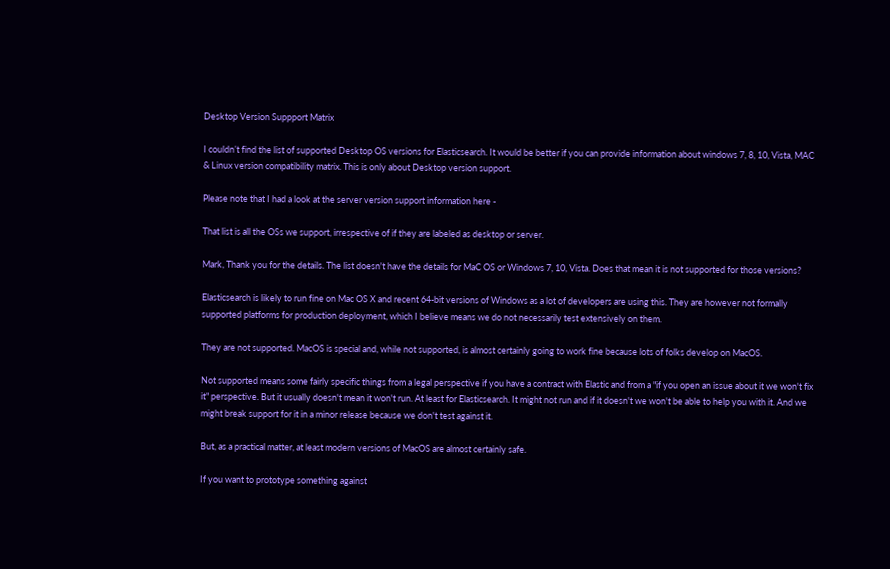Desktop Version Suppport Matrix

I couldn’t find the list of supported Desktop OS versions for Elasticsearch. It would be better if you can provide information about windows 7, 8, 10, Vista, MAC & Linux version compatibility matrix. This is only about Desktop version support.

Please note that I had a look at the server version support information here -

That list is all the OSs we support, irrespective of if they are labeled as desktop or server.

Mark, Thank you for the details. The list doesn't have the details for MaC OS or Windows 7, 10, Vista. Does that mean it is not supported for those versions?

Elasticsearch is likely to run fine on Mac OS X and recent 64-bit versions of Windows as a lot of developers are using this. They are however not formally supported platforms for production deployment, which I believe means we do not necessarily test extensively on them.

They are not supported. MacOS is special and, while not supported, is almost certainly going to work fine because lots of folks develop on MacOS.

Not supported means some fairly specific things from a legal perspective if you have a contract with Elastic and from a "if you open an issue about it we won't fix it" perspective. But it usually doesn't mean it won't run. At least for Elasticsearch. It might not run and if it doesn't we won't be able to help you with it. And we might break support for it in a minor release because we don't test against it.

But, as a practical matter, at least modern versions of MacOS are almost certainly safe.

If you want to prototype something against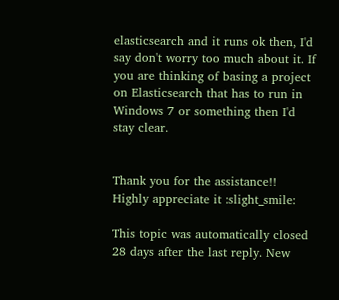elasticsearch and it runs ok then, I'd say don't worry too much about it. If you are thinking of basing a project on Elasticsearch that has to run in Windows 7 or something then I'd stay clear.


Thank you for the assistance!! Highly appreciate it :slight_smile:

This topic was automatically closed 28 days after the last reply. New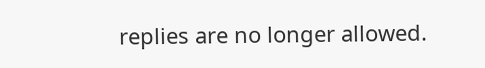replies are no longer allowed.